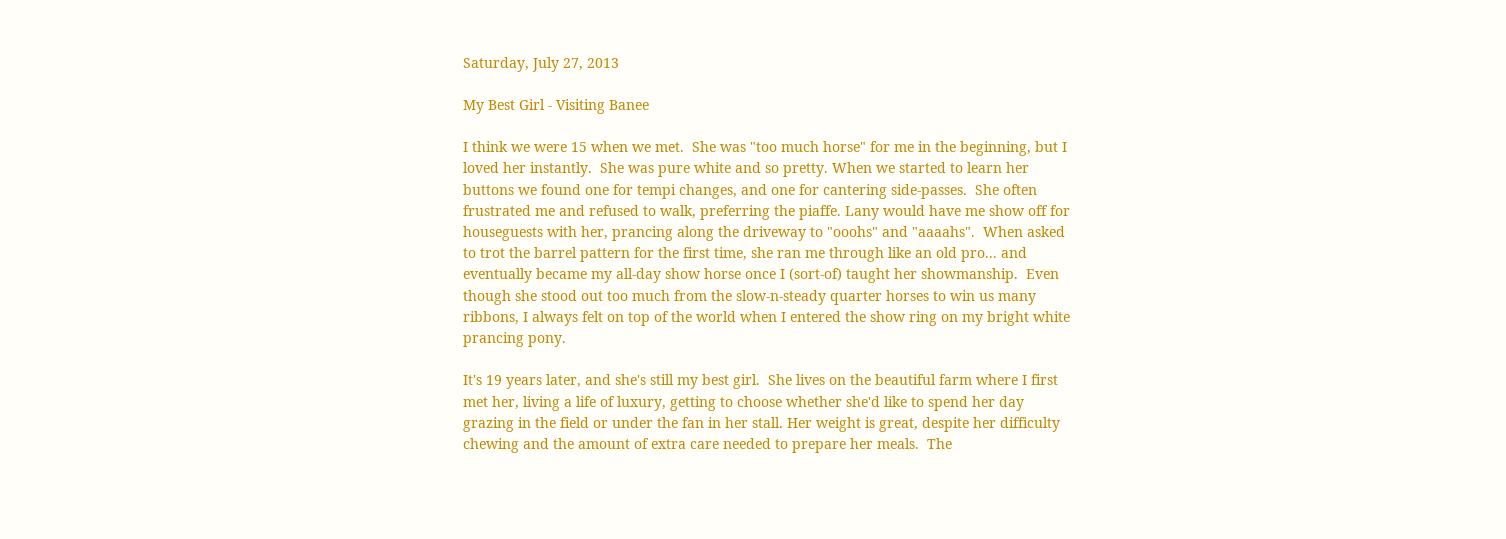Saturday, July 27, 2013

My Best Girl - Visiting Banee

I think we were 15 when we met.  She was "too much horse" for me in the beginning, but I loved her instantly.  She was pure white and so pretty. When we started to learn her buttons we found one for tempi changes, and one for cantering side-passes.  She often frustrated me and refused to walk, preferring the piaffe. Lany would have me show off for houseguests with her, prancing along the driveway to "ooohs" and "aaaahs".  When asked to trot the barrel pattern for the first time, she ran me through like an old pro... and eventually became my all-day show horse once I (sort-of) taught her showmanship.  Even though she stood out too much from the slow-n-steady quarter horses to win us many ribbons, I always felt on top of the world when I entered the show ring on my bright white prancing pony.

It's 19 years later, and she's still my best girl.  She lives on the beautiful farm where I first met her, living a life of luxury, getting to choose whether she'd like to spend her day grazing in the field or under the fan in her stall. Her weight is great, despite her difficulty chewing and the amount of extra care needed to prepare her meals.  The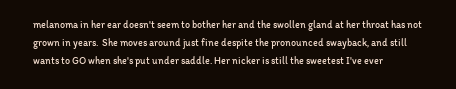melanoma in her ear doesn't seem to bother her and the swollen gland at her throat has not grown in years.  She moves around just fine despite the pronounced swayback, and still wants to GO when she's put under saddle. Her nicker is still the sweetest I've ever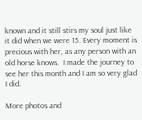known and it still stirs my soul just like it did when we were 15. Every moment is precious with her, as any person with an old horse knows.  I made the journey to see her this month and I am so very glad I did.

More photos and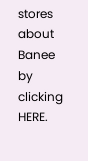stores about Banee by clicking HERE.